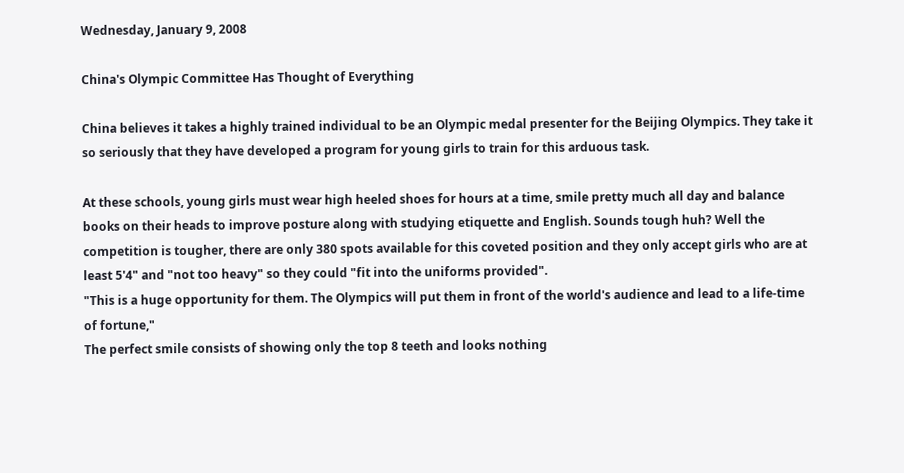Wednesday, January 9, 2008

China's Olympic Committee Has Thought of Everything

China believes it takes a highly trained individual to be an Olympic medal presenter for the Beijing Olympics. They take it so seriously that they have developed a program for young girls to train for this arduous task.

At these schools, young girls must wear high heeled shoes for hours at a time, smile pretty much all day and balance books on their heads to improve posture along with studying etiquette and English. Sounds tough huh? Well the competition is tougher, there are only 380 spots available for this coveted position and they only accept girls who are at least 5'4" and "not too heavy" so they could "fit into the uniforms provided".
"This is a huge opportunity for them. The Olympics will put them in front of the world's audience and lead to a life-time of fortune,"
The perfect smile consists of showing only the top 8 teeth and looks nothing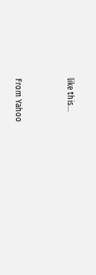like this...


From Yahoo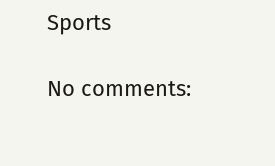Sports

No comments: